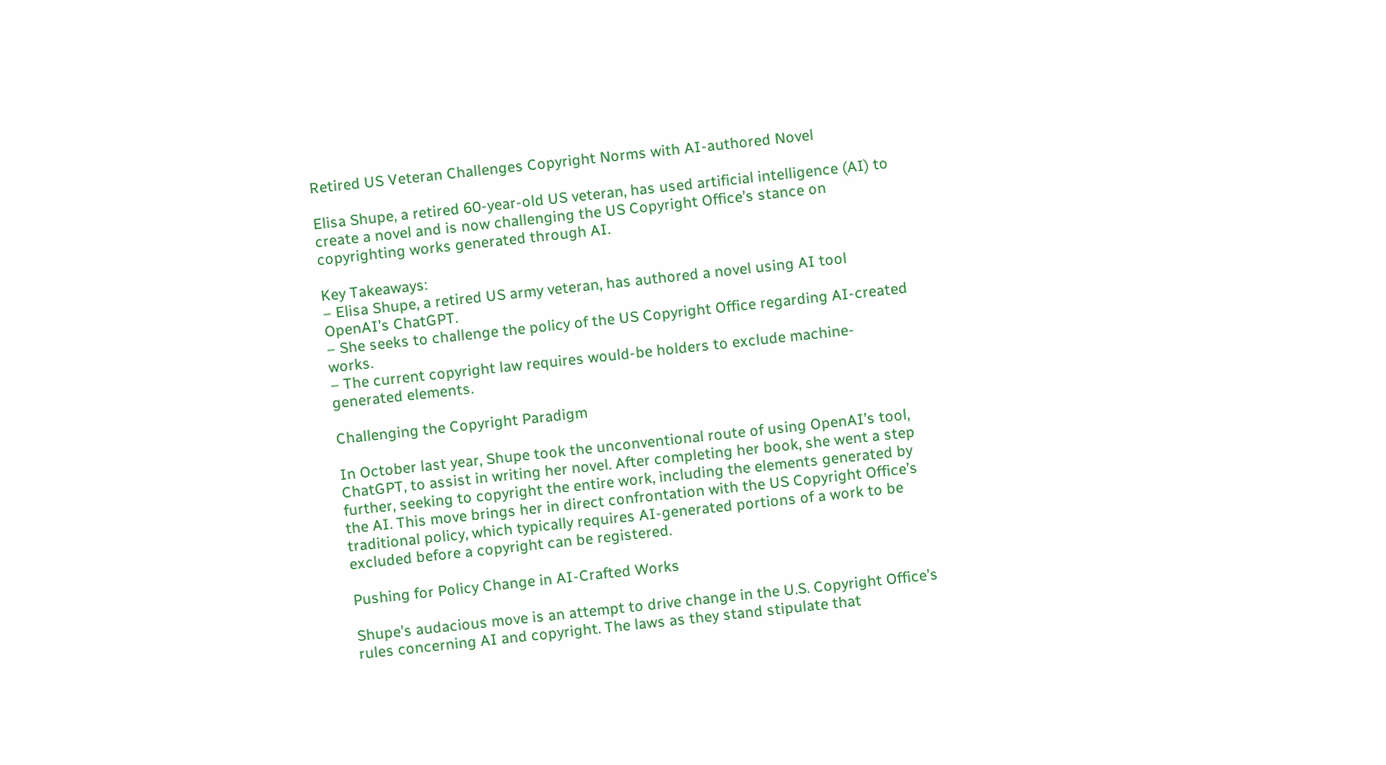Retired US Veteran Challenges Copyright Norms with AI-authored Novel

Elisa Shupe, a retired 60-year-old US veteran, has used artificial intelligence (AI) to create a novel and is now challenging the US Copyright Office’s stance on copyrighting works generated through AI.

Key Takeaways:
– Elisa Shupe, a retired US army veteran, has authored a novel using AI tool OpenAI’s ChatGPT.
– She seeks to challenge the policy of the US Copyright Office regarding AI-created works.
– The current copyright law requires would-be holders to exclude machine-generated elements.

Challenging the Copyright Paradigm

In October last year, Shupe took the unconventional route of using OpenAI’s tool, ChatGPT, to assist in writing her novel. After completing her book, she went a step further, seeking to copyright the entire work, including the elements generated by the AI. This move brings her in direct confrontation with the US Copyright Office’s traditional policy, which typically requires AI-generated portions of a work to be excluded before a copyright can be registered.

Pushing for Policy Change in AI-Crafted Works

Shupe’s audacious move is an attempt to drive change in the U.S. Copyright Office’s rules concerning AI and copyright. The laws as they stand stipulate that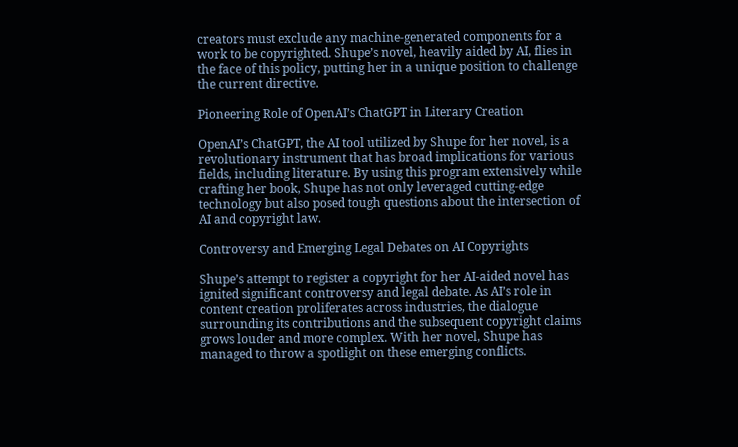creators must exclude any machine-generated components for a work to be copyrighted. Shupe’s novel, heavily aided by AI, flies in the face of this policy, putting her in a unique position to challenge the current directive.

Pioneering Role of OpenAI’s ChatGPT in Literary Creation

OpenAI’s ChatGPT, the AI tool utilized by Shupe for her novel, is a revolutionary instrument that has broad implications for various fields, including literature. By using this program extensively while crafting her book, Shupe has not only leveraged cutting-edge technology but also posed tough questions about the intersection of AI and copyright law.

Controversy and Emerging Legal Debates on AI Copyrights

Shupe’s attempt to register a copyright for her AI-aided novel has ignited significant controversy and legal debate. As AI’s role in content creation proliferates across industries, the dialogue surrounding its contributions and the subsequent copyright claims grows louder and more complex. With her novel, Shupe has managed to throw a spotlight on these emerging conflicts.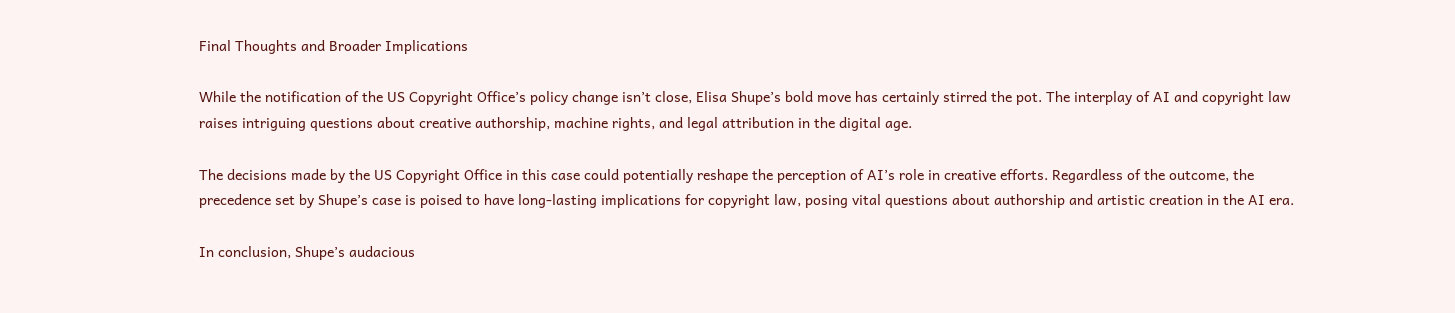Final Thoughts and Broader Implications

While the notification of the US Copyright Office’s policy change isn’t close, Elisa Shupe’s bold move has certainly stirred the pot. The interplay of AI and copyright law raises intriguing questions about creative authorship, machine rights, and legal attribution in the digital age.

The decisions made by the US Copyright Office in this case could potentially reshape the perception of AI’s role in creative efforts. Regardless of the outcome, the precedence set by Shupe’s case is poised to have long-lasting implications for copyright law, posing vital questions about authorship and artistic creation in the AI era.

In conclusion, Shupe’s audacious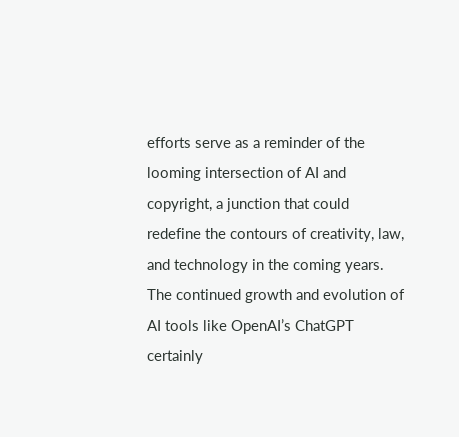efforts serve as a reminder of the looming intersection of AI and copyright, a junction that could redefine the contours of creativity, law, and technology in the coming years. The continued growth and evolution of AI tools like OpenAI’s ChatGPT certainly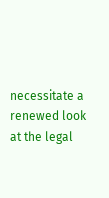necessitate a renewed look at the legal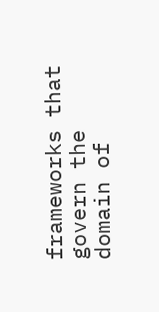frameworks that govern the domain of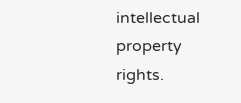intellectual property rights.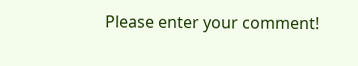Please enter your comment!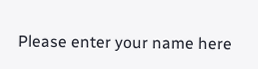Please enter your name here